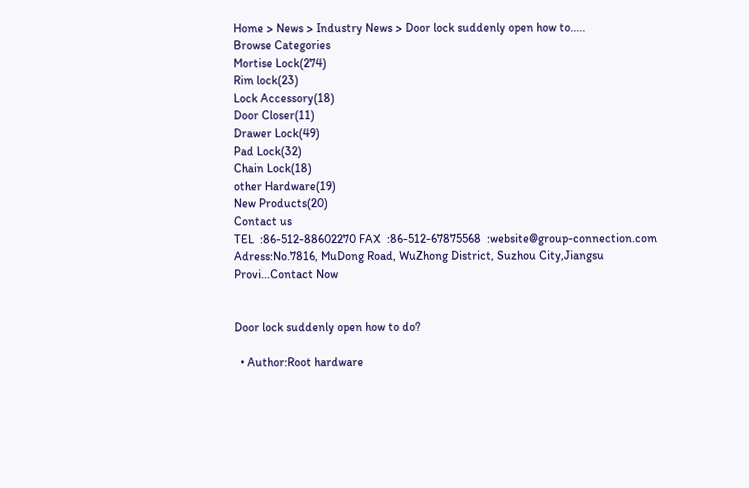Home > News > Industry News > Door lock suddenly open how to.....
Browse Categories
Mortise Lock(274)
Rim lock(23)
Lock Accessory(18)
Door Closer(11)
Drawer Lock(49)
Pad Lock(32)
Chain Lock(18)
other Hardware(19)
New Products(20)
Contact us
TEL  :86-512-88602270 FAX  :86-512-67875568  :website@group-connection.com Adress:No.7816, MuDong Road, WuZhong District, Suzhou City,Jiangsu Provi...Contact Now


Door lock suddenly open how to do?

  • Author:Root hardware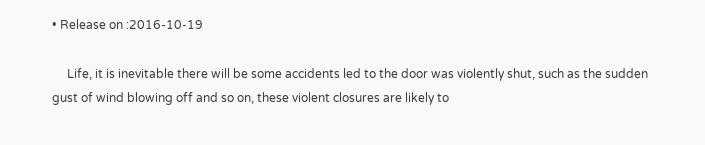• Release on :2016-10-19

     Life, it is inevitable there will be some accidents led to the door was violently shut, such as the sudden gust of wind blowing off and so on, these violent closures are likely to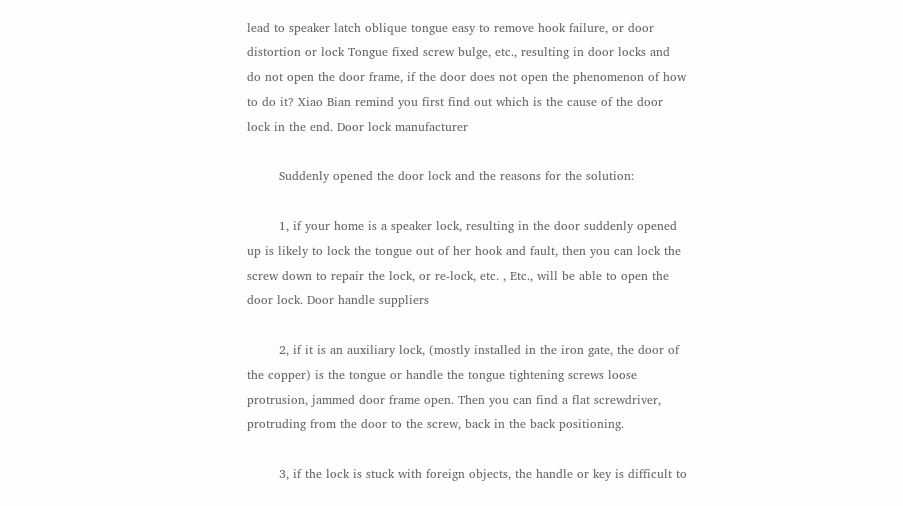lead to speaker latch oblique tongue easy to remove hook failure, or door distortion or lock Tongue fixed screw bulge, etc., resulting in door locks and do not open the door frame, if the door does not open the phenomenon of how to do it? Xiao Bian remind you first find out which is the cause of the door lock in the end. Door lock manufacturer

        Suddenly opened the door lock and the reasons for the solution:

        1, if your home is a speaker lock, resulting in the door suddenly opened up is likely to lock the tongue out of her hook and fault, then you can lock the screw down to repair the lock, or re-lock, etc. , Etc., will be able to open the door lock. Door handle suppliers

        2, if it is an auxiliary lock, (mostly installed in the iron gate, the door of the copper) is the tongue or handle the tongue tightening screws loose protrusion, jammed door frame open. Then you can find a flat screwdriver, protruding from the door to the screw, back in the back positioning.

        3, if the lock is stuck with foreign objects, the handle or key is difficult to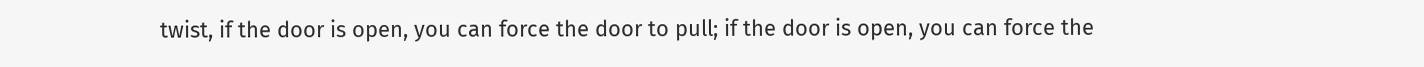twist, if the door is open, you can force the door to pull; if the door is open, you can force the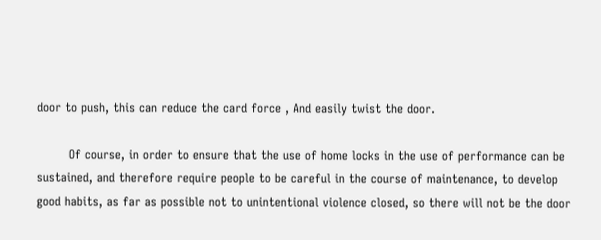door to push, this can reduce the card force , And easily twist the door.

        Of course, in order to ensure that the use of home locks in the use of performance can be sustained, and therefore require people to be careful in the course of maintenance, to develop good habits, as far as possible not to unintentional violence closed, so there will not be the door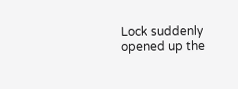Lock suddenly opened up the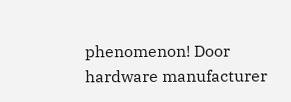phenomenon! Door hardware manufacturer